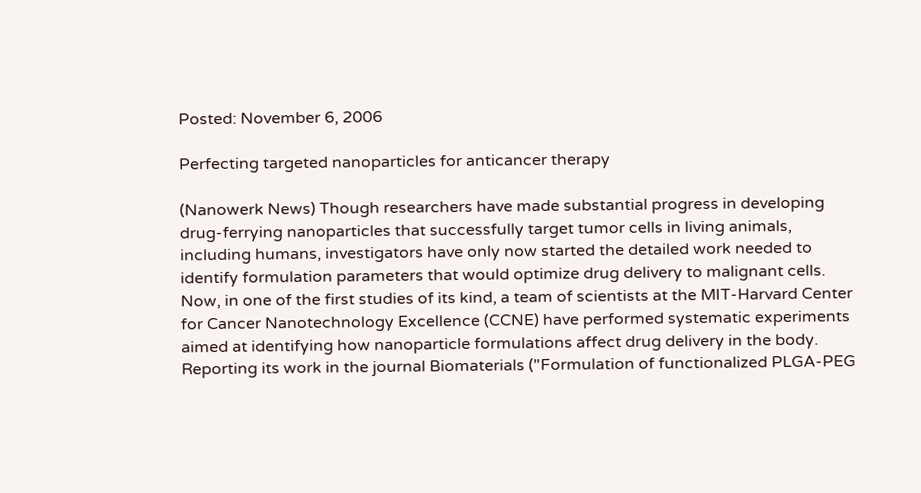Posted: November 6, 2006

Perfecting targeted nanoparticles for anticancer therapy

(Nanowerk News) Though researchers have made substantial progress in developing drug-ferrying nanoparticles that successfully target tumor cells in living animals, including humans, investigators have only now started the detailed work needed to identify formulation parameters that would optimize drug delivery to malignant cells. Now, in one of the first studies of its kind, a team of scientists at the MIT-Harvard Center for Cancer Nanotechnology Excellence (CCNE) have performed systematic experiments aimed at identifying how nanoparticle formulations affect drug delivery in the body.
Reporting its work in the journal Biomaterials ("Formulation of functionalized PLGA-PEG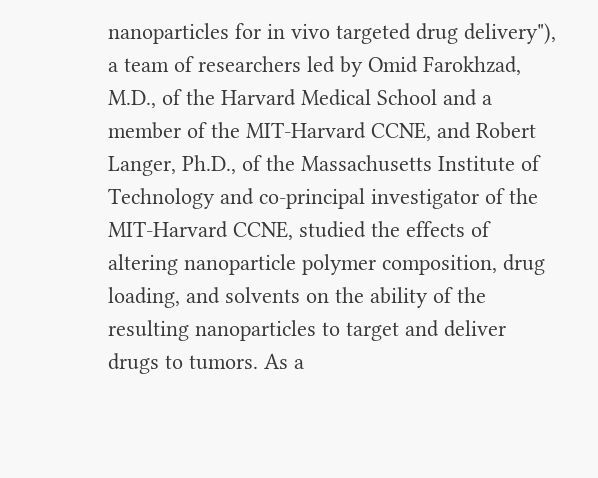nanoparticles for in vivo targeted drug delivery"), a team of researchers led by Omid Farokhzad, M.D., of the Harvard Medical School and a member of the MIT-Harvard CCNE, and Robert Langer, Ph.D., of the Massachusetts Institute of Technology and co-principal investigator of the MIT-Harvard CCNE, studied the effects of altering nanoparticle polymer composition, drug loading, and solvents on the ability of the resulting nanoparticles to target and deliver drugs to tumors. As a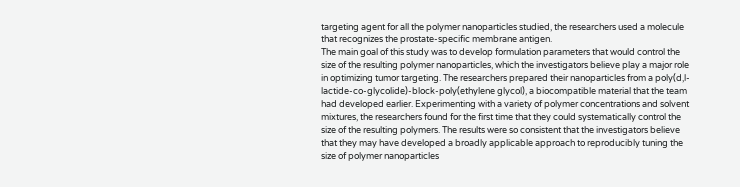targeting agent for all the polymer nanoparticles studied, the researchers used a molecule that recognizes the prostate-specific membrane antigen.
The main goal of this study was to develop formulation parameters that would control the size of the resulting polymer nanoparticles, which the investigators believe play a major role in optimizing tumor targeting. The researchers prepared their nanoparticles from a poly(d,l-lactide-co-glycolide)-block-poly(ethylene glycol), a biocompatible material that the team had developed earlier. Experimenting with a variety of polymer concentrations and solvent mixtures, the researchers found for the first time that they could systematically control the size of the resulting polymers. The results were so consistent that the investigators believe that they may have developed a broadly applicable approach to reproducibly tuning the size of polymer nanoparticles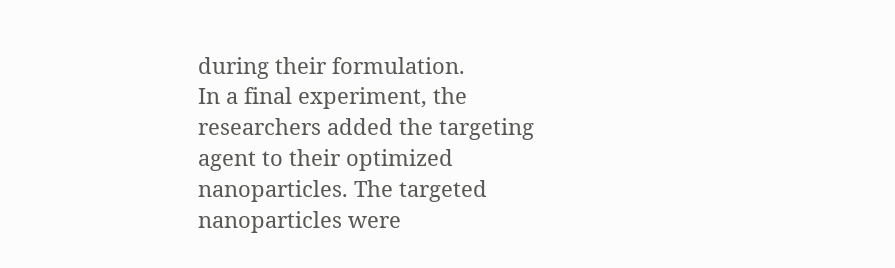during their formulation.
In a final experiment, the researchers added the targeting agent to their optimized nanoparticles. The targeted nanoparticles were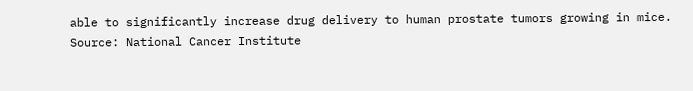able to significantly increase drug delivery to human prostate tumors growing in mice.
Source: National Cancer Institute